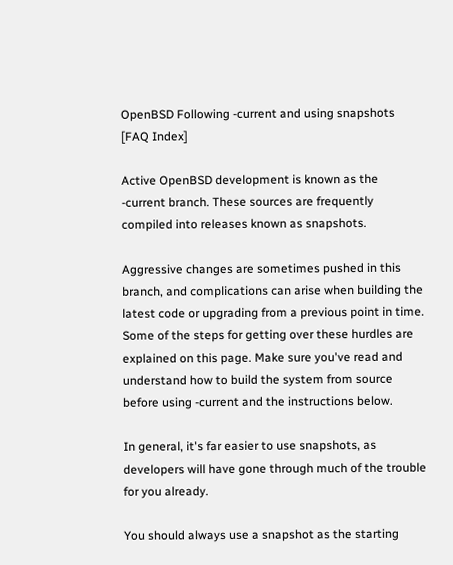OpenBSD Following -current and using snapshots [FAQ Index]

Active OpenBSD development is known as the -current branch. These sources are frequently compiled into releases known as snapshots.

Aggressive changes are sometimes pushed in this branch, and complications can arise when building the latest code or upgrading from a previous point in time. Some of the steps for getting over these hurdles are explained on this page. Make sure you've read and understand how to build the system from source before using -current and the instructions below.

In general, it's far easier to use snapshots, as developers will have gone through much of the trouble for you already.

You should always use a snapshot as the starting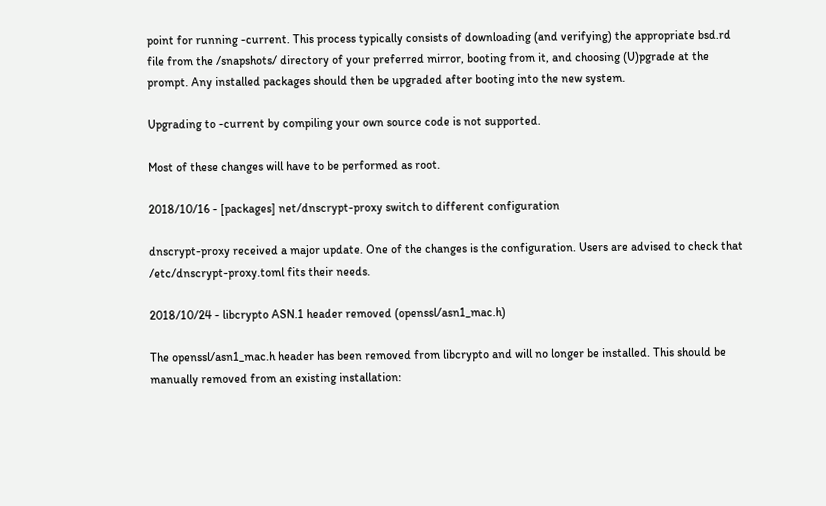point for running -current. This process typically consists of downloading (and verifying) the appropriate bsd.rd file from the /snapshots/ directory of your preferred mirror, booting from it, and choosing (U)pgrade at the prompt. Any installed packages should then be upgraded after booting into the new system.

Upgrading to -current by compiling your own source code is not supported.

Most of these changes will have to be performed as root.

2018/10/16 - [packages] net/dnscrypt-proxy switch to different configuration

dnscrypt-proxy received a major update. One of the changes is the configuration. Users are advised to check that /etc/dnscrypt-proxy.toml fits their needs.

2018/10/24 - libcrypto ASN.1 header removed (openssl/asn1_mac.h)

The openssl/asn1_mac.h header has been removed from libcrypto and will no longer be installed. This should be manually removed from an existing installation: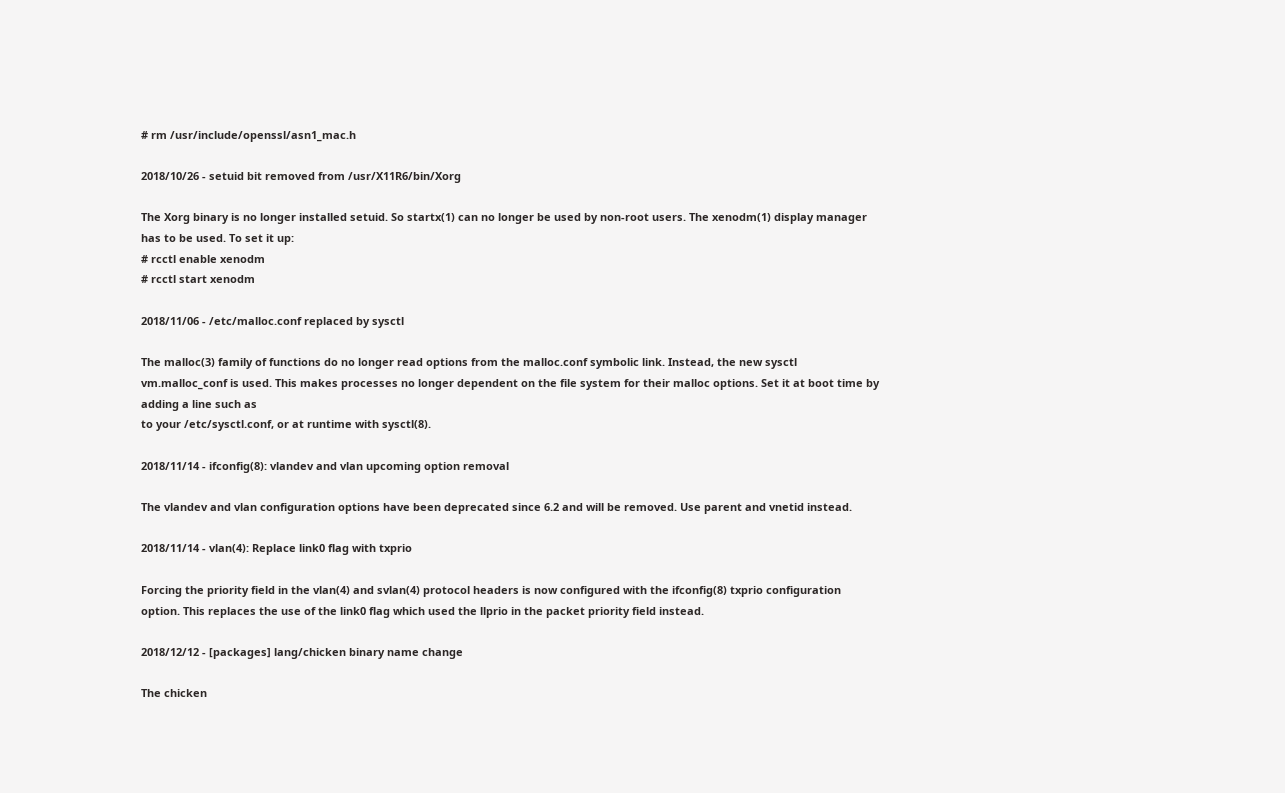# rm /usr/include/openssl/asn1_mac.h

2018/10/26 - setuid bit removed from /usr/X11R6/bin/Xorg

The Xorg binary is no longer installed setuid. So startx(1) can no longer be used by non-root users. The xenodm(1) display manager has to be used. To set it up:
# rcctl enable xenodm
# rcctl start xenodm

2018/11/06 - /etc/malloc.conf replaced by sysctl

The malloc(3) family of functions do no longer read options from the malloc.conf symbolic link. Instead, the new sysctl vm.malloc_conf is used. This makes processes no longer dependent on the file system for their malloc options. Set it at boot time by adding a line such as
to your /etc/sysctl.conf, or at runtime with sysctl(8).

2018/11/14 - ifconfig(8): vlandev and vlan upcoming option removal

The vlandev and vlan configuration options have been deprecated since 6.2 and will be removed. Use parent and vnetid instead.

2018/11/14 - vlan(4): Replace link0 flag with txprio

Forcing the priority field in the vlan(4) and svlan(4) protocol headers is now configured with the ifconfig(8) txprio configuration option. This replaces the use of the link0 flag which used the llprio in the packet priority field instead.

2018/12/12 - [packages] lang/chicken binary name change

The chicken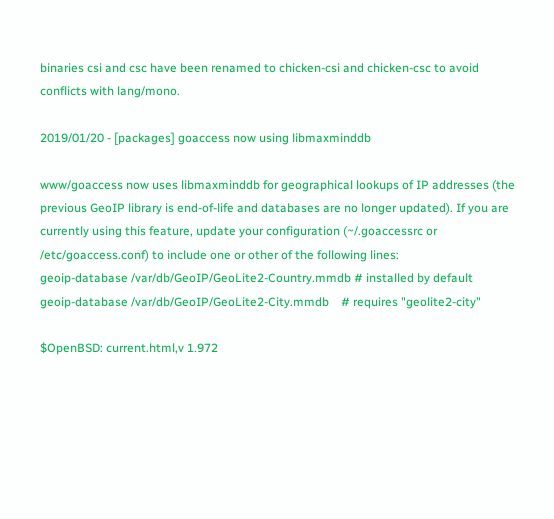binaries csi and csc have been renamed to chicken-csi and chicken-csc to avoid conflicts with lang/mono.

2019/01/20 - [packages] goaccess now using libmaxminddb

www/goaccess now uses libmaxminddb for geographical lookups of IP addresses (the previous GeoIP library is end-of-life and databases are no longer updated). If you are currently using this feature, update your configuration (~/.goaccessrc or /etc/goaccess.conf) to include one or other of the following lines:
geoip-database /var/db/GeoIP/GeoLite2-Country.mmdb # installed by default
geoip-database /var/db/GeoIP/GeoLite2-City.mmdb    # requires "geolite2-city"

$OpenBSD: current.html,v 1.972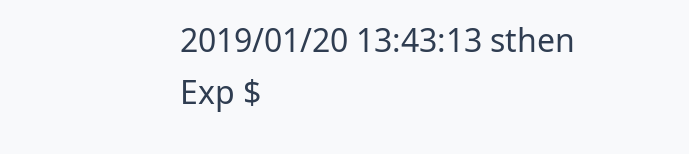2019/01/20 13:43:13 sthen Exp $